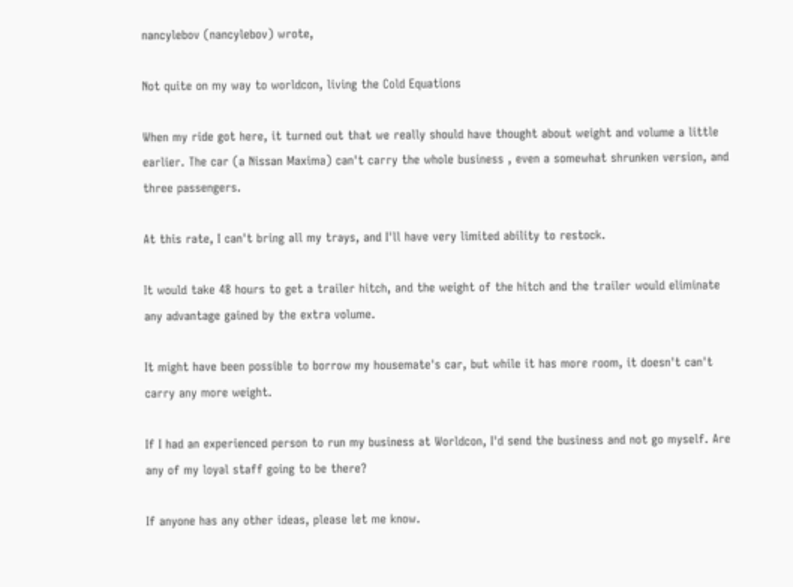nancylebov (nancylebov) wrote,

Not quite on my way to worldcon, living the Cold Equations

When my ride got here, it turned out that we really should have thought about weight and volume a little earlier. The car (a Nissan Maxima) can't carry the whole business , even a somewhat shrunken version, and three passengers.

At this rate, I can't bring all my trays, and I'll have very limited ability to restock.

It would take 48 hours to get a trailer hitch, and the weight of the hitch and the trailer would eliminate any advantage gained by the extra volume.

It might have been possible to borrow my housemate's car, but while it has more room, it doesn't can't carry any more weight.

If I had an experienced person to run my business at Worldcon, I'd send the business and not go myself. Are any of my loyal staff going to be there?

If anyone has any other ideas, please let me know.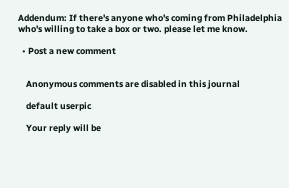Addendum: If there's anyone who's coming from Philadelphia who's willing to take a box or two. please let me know.

  • Post a new comment


    Anonymous comments are disabled in this journal

    default userpic

    Your reply will be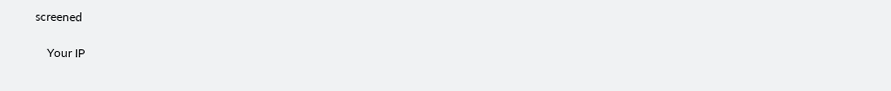screened

    Your IP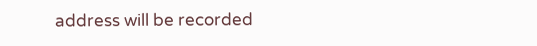address will be recorded